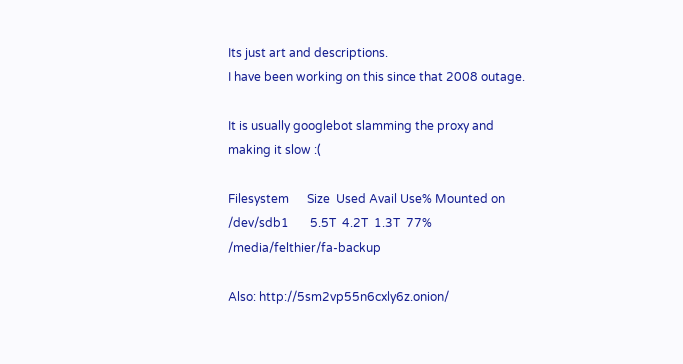Its just art and descriptions.
I have been working on this since that 2008 outage.

It is usually googlebot slamming the proxy and making it slow :(

Filesystem      Size  Used Avail Use% Mounted on
/dev/sdb1       5.5T  4.2T  1.3T  77% /media/felthier/fa-backup

Also: http://5sm2vp55n6cxly6z.onion/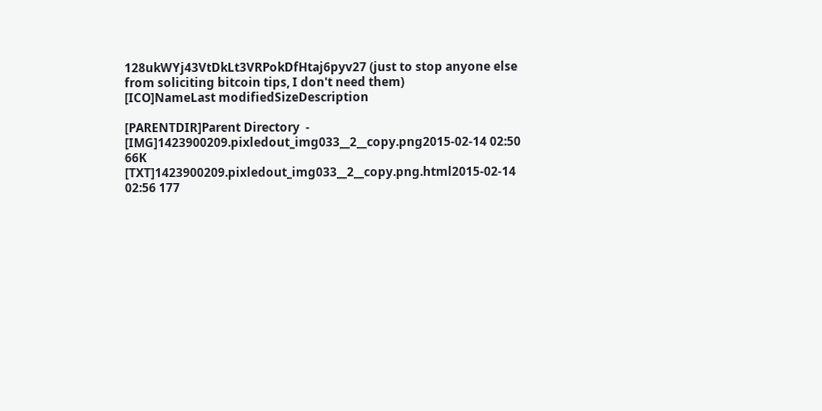128ukWYj43VtDkLt3VRPokDfHtaj6pyv27 (just to stop anyone else from soliciting bitcoin tips, I don't need them)
[ICO]NameLast modifiedSizeDescription

[PARENTDIR]Parent Directory  -
[IMG]1423900209.pixledout_img033__2__copy.png2015-02-14 02:50 66K
[TXT]1423900209.pixledout_img033__2__copy.png.html2015-02-14 02:56 177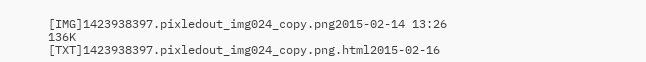[IMG]1423938397.pixledout_img024_copy.png2015-02-14 13:26 136K
[TXT]1423938397.pixledout_img024_copy.png.html2015-02-16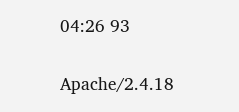04:26 93

Apache/2.4.18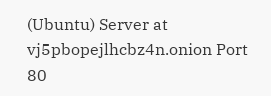(Ubuntu) Server at vj5pbopejlhcbz4n.onion Port 80